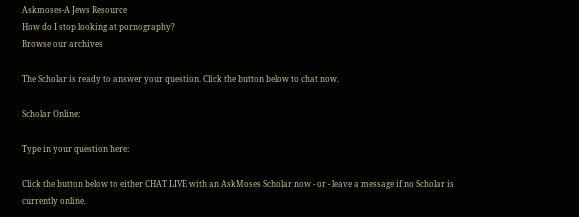Askmoses-A Jews Resource
How do I stop looking at pornography?
Browse our archives

The Scholar is ready to answer your question. Click the button below to chat now.

Scholar Online:

Type in your question here:

Click the button below to either CHAT LIVE with an AskMoses Scholar now - or - leave a message if no Scholar is currently online.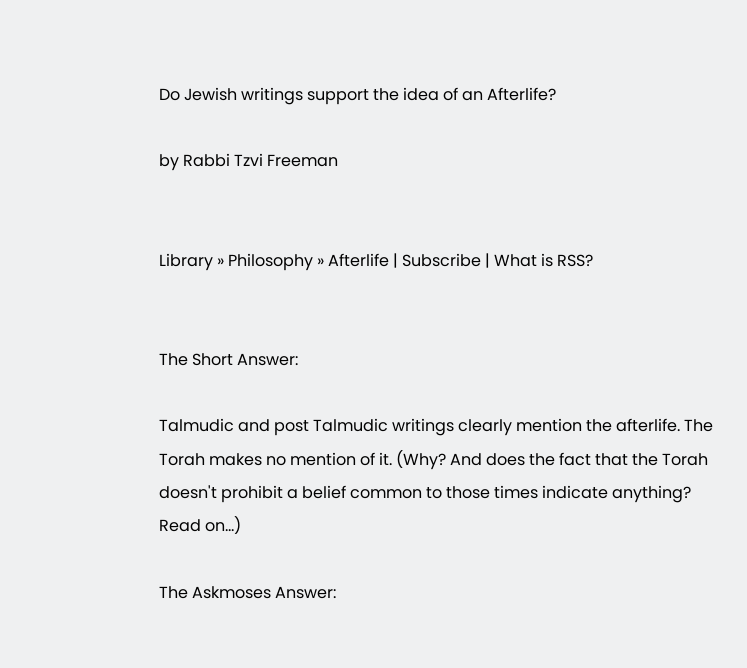Do Jewish writings support the idea of an Afterlife?

by Rabbi Tzvi Freeman


Library » Philosophy » Afterlife | Subscribe | What is RSS?


The Short Answer:

Talmudic and post Talmudic writings clearly mention the afterlife. The Torah makes no mention of it. (Why? And does the fact that the Torah doesn't prohibit a belief common to those times indicate anything? Read on...)

The Askmoses Answer: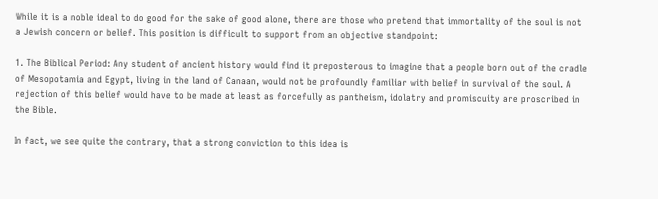While it is a noble ideal to do good for the sake of good alone, there are those who pretend that immortality of the soul is not a Jewish concern or belief. This position is difficult to support from an objective standpoint:

1. The Biblical Period: Any student of ancient history would find it preposterous to imagine that a people born out of the cradle of Mesopotamia and Egypt, living in the land of Canaan, would not be profoundly familiar with belief in survival of the soul. A rejection of this belief would have to be made at least as forcefully as pantheism, idolatry and promiscuity are proscribed in the Bible.

In fact, we see quite the contrary, that a strong conviction to this idea is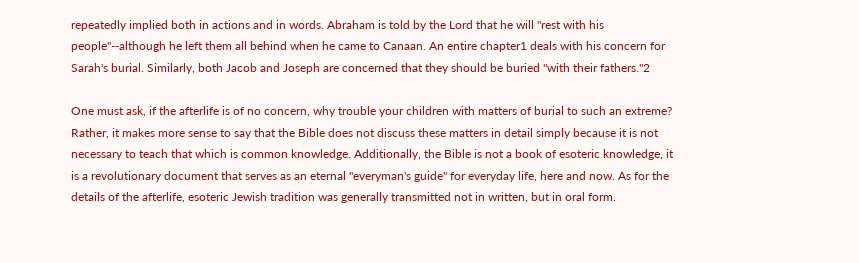repeatedly implied both in actions and in words. Abraham is told by the Lord that he will "rest with his people"--although he left them all behind when he came to Canaan. An entire chapter1 deals with his concern for Sarah's burial. Similarly, both Jacob and Joseph are concerned that they should be buried "with their fathers."2

One must ask, if the afterlife is of no concern, why trouble your children with matters of burial to such an extreme? Rather, it makes more sense to say that the Bible does not discuss these matters in detail simply because it is not necessary to teach that which is common knowledge. Additionally, the Bible is not a book of esoteric knowledge, it is a revolutionary document that serves as an eternal "everyman's guide" for everyday life, here and now. As for the details of the afterlife, esoteric Jewish tradition was generally transmitted not in written, but in oral form.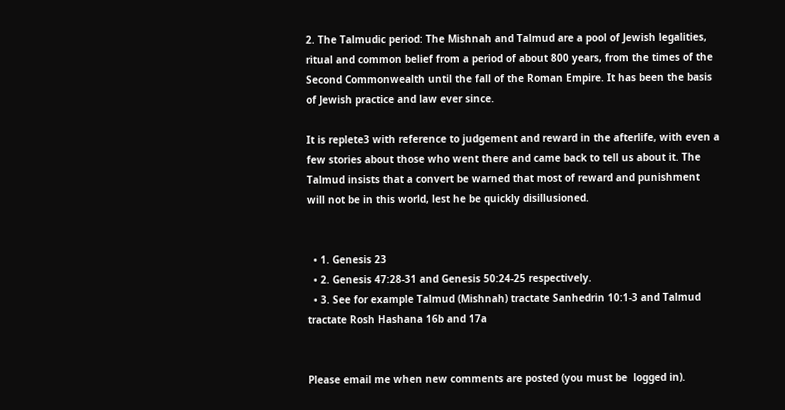2. The Talmudic period: The Mishnah and Talmud are a pool of Jewish legalities, ritual and common belief from a period of about 800 years, from the times of the Second Commonwealth until the fall of the Roman Empire. It has been the basis of Jewish practice and law ever since.

It is replete3 with reference to judgement and reward in the afterlife, with even a few stories about those who went there and came back to tell us about it. The Talmud insists that a convert be warned that most of reward and punishment will not be in this world, lest he be quickly disillusioned.


  • 1. Genesis 23
  • 2. Genesis 47:28-31 and Genesis 50:24-25 respectively.
  • 3. See for example Talmud (Mishnah) tractate Sanhedrin 10:1-3 and Talmud tractate Rosh Hashana 16b and 17a


Please email me when new comments are posted (you must be  logged in).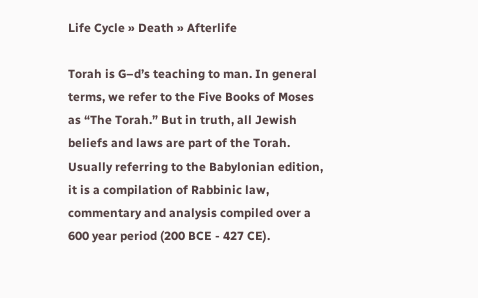Life Cycle » Death » Afterlife

Torah is G–d’s teaching to man. In general terms, we refer to the Five Books of Moses as “The Torah.” But in truth, all Jewish beliefs and laws are part of the Torah.
Usually referring to the Babylonian edition, it is a compilation of Rabbinic law, commentary and analysis compiled over a 600 year period (200 BCE - 427 CE).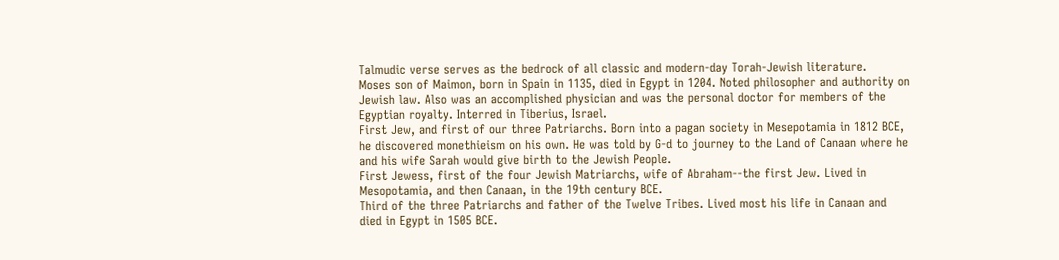Talmudic verse serves as the bedrock of all classic and modern-day Torah-Jewish literature.
Moses son of Maimon, born in Spain in 1135, died in Egypt in 1204. Noted philosopher and authority on Jewish law. Also was an accomplished physician and was the personal doctor for members of the Egyptian royalty. Interred in Tiberius, Israel.
First Jew, and first of our three Patriarchs. Born into a pagan society in Mesepotamia in 1812 BCE, he discovered monethieism on his own. He was told by G-d to journey to the Land of Canaan where he and his wife Sarah would give birth to the Jewish People.
First Jewess, first of the four Jewish Matriarchs, wife of Abraham--the first Jew. Lived in Mesopotamia, and then Canaan, in the 19th century BCE.
Third of the three Patriarchs and father of the Twelve Tribes. Lived most his life in Canaan and died in Egypt in 1505 BCE.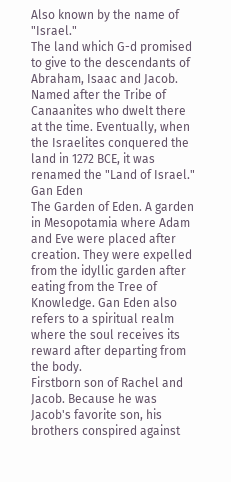Also known by the name of "Israel."
The land which G-d promised to give to the descendants of Abraham, Isaac and Jacob. Named after the Tribe of Canaanites who dwelt there at the time. Eventually, when the Israelites conquered the land in 1272 BCE, it was renamed the "Land of Israel."
Gan Eden
The Garden of Eden. A garden in Mesopotamia where Adam and Eve were placed after creation. They were expelled from the idyllic garden after eating from the Tree of Knowledge. Gan Eden also refers to a spiritual realm where the soul receives its reward after departing from the body.
Firstborn son of Rachel and Jacob. Because he was Jacob's favorite son, his brothers conspired against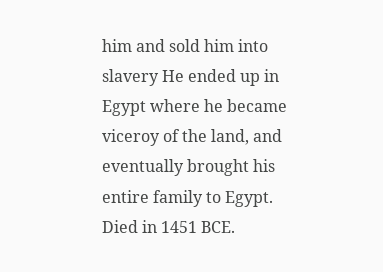him and sold him into slavery He ended up in Egypt where he became viceroy of the land, and eventually brought his entire family to Egypt. Died in 1451 BCE.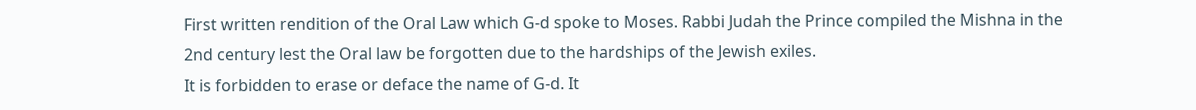First written rendition of the Oral Law which G-d spoke to Moses. Rabbi Judah the Prince compiled the Mishna in the 2nd century lest the Oral law be forgotten due to the hardships of the Jewish exiles.
It is forbidden to erase or deface the name of G-d. It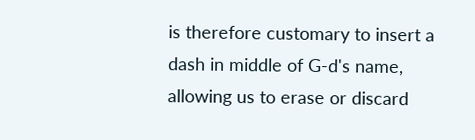is therefore customary to insert a dash in middle of G-d's name, allowing us to erase or discard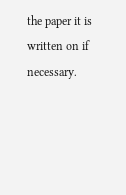the paper it is written on if necessary.